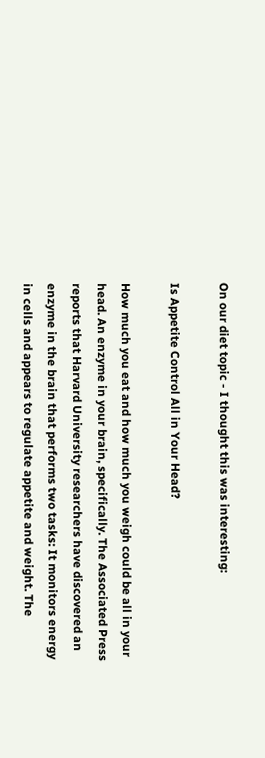On our diet topic - I thought this was interesting:

Is Appetite Control All in Your Head?

How much you eat and how much you weigh could be all in your head. An enzyme in your brain, specifically. The Associated Press reports that Harvard University researchers have discovered an enzyme in the brain that performs two tasks: It monitors energy in cells and appears to regulate appetite and weight. The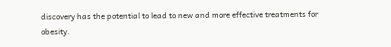discovery has the potential to lead to new and more effective treatments for obesity.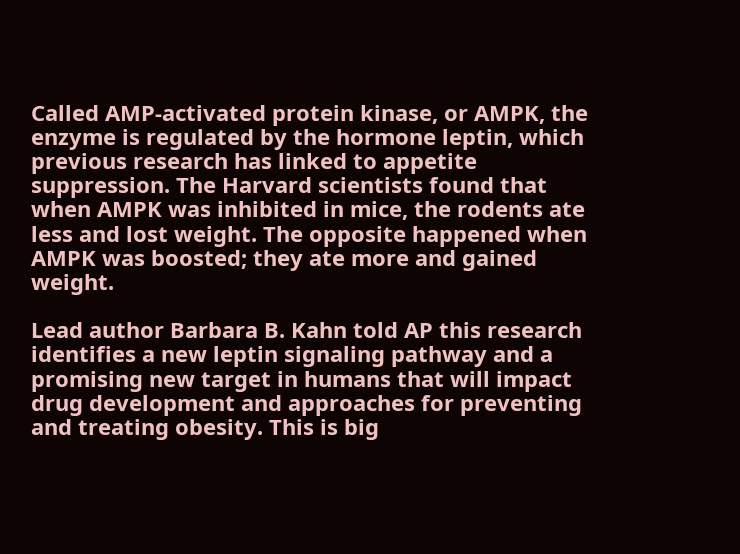Called AMP-activated protein kinase, or AMPK, the enzyme is regulated by the hormone leptin, which previous research has linked to appetite suppression. The Harvard scientists found that when AMPK was inhibited in mice, the rodents ate less and lost weight. The opposite happened when AMPK was boosted; they ate more and gained weight.

Lead author Barbara B. Kahn told AP this research identifies a new leptin signaling pathway and a promising new target in humans that will impact drug development and approaches for preventing and treating obesity. This is big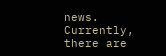news. Currently, there are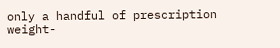only a handful of prescription weight-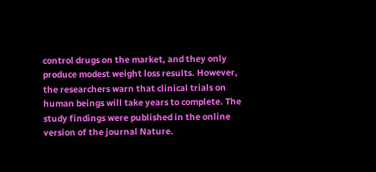control drugs on the market, and they only produce modest weight loss results. However, the researchers warn that clinical trials on human beings will take years to complete. The study findings were published in the online version of the journal Nature.